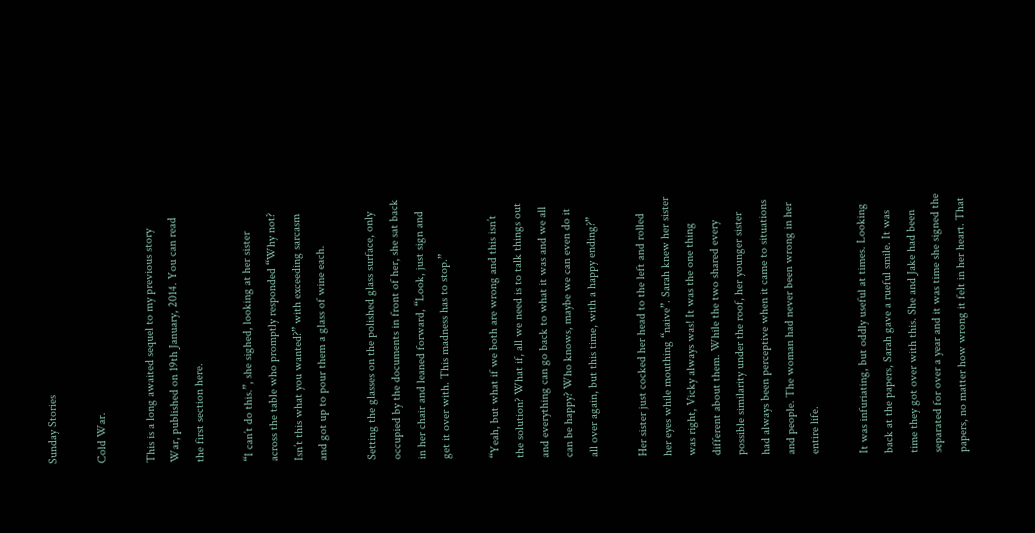Sunday Stories

Cold War.

This is a long awaited sequel to my previous story War, published on 19th January, 2014. You can read the first section here.

“I can’t do this.”, she sighed, looking at her sister across the table who promptly responded “Why not? Isn’t this what you wanted?” with exceeding sarcasm and got up to pour them a glass of wine each.

Setting the glasses on the polished glass surface, only occupied by the documents in front of her, she sat back in her chair and leaned forward, “Look, just sign and get it over with. This madness has to stop.”

“Yeah, but what if we both are wrong and this isn’t the solution? What if, all we need is to talk things out and everything can go back to what it was and we all can be happy? Who knows, maybe we can even do it all over again, but this time, with a happy ending?”

Her sister just cocked her head to the left and rolled her eyes while mouthing “naive”. Sarah knew her sister was right, Vicky always was! It was the one thing different about them. While the two shared every possible similarity under the roof, her younger sister had always been perceptive when it came to situations and people. The woman had never been wrong in her entire life.

It was infuriating, but oddly useful at times. Looking back at the papers, Sarah gave a rueful smile. It was time they got over with this. She and Jake had been separated for over a year and it was time she signed the papers, no matter how wrong it felt in her heart. That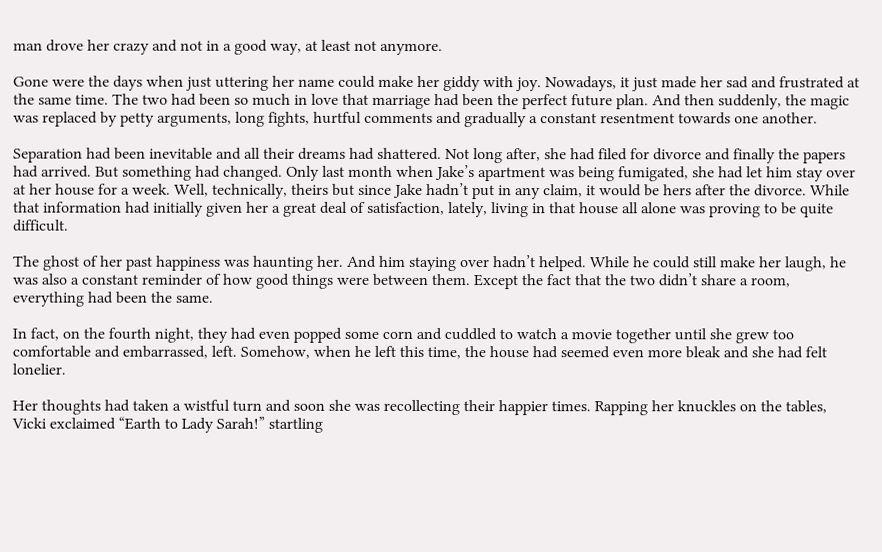man drove her crazy and not in a good way, at least not anymore.

Gone were the days when just uttering her name could make her giddy with joy. Nowadays, it just made her sad and frustrated at the same time. The two had been so much in love that marriage had been the perfect future plan. And then suddenly, the magic was replaced by petty arguments, long fights, hurtful comments and gradually a constant resentment towards one another.

Separation had been inevitable and all their dreams had shattered. Not long after, she had filed for divorce and finally the papers had arrived. But something had changed. Only last month when Jake’s apartment was being fumigated, she had let him stay over at her house for a week. Well, technically, theirs but since Jake hadn’t put in any claim, it would be hers after the divorce. While that information had initially given her a great deal of satisfaction, lately, living in that house all alone was proving to be quite difficult.

The ghost of her past happiness was haunting her. And him staying over hadn’t helped. While he could still make her laugh, he was also a constant reminder of how good things were between them. Except the fact that the two didn’t share a room, everything had been the same.

In fact, on the fourth night, they had even popped some corn and cuddled to watch a movie together until she grew too comfortable and embarrassed, left. Somehow, when he left this time, the house had seemed even more bleak and she had felt lonelier.

Her thoughts had taken a wistful turn and soon she was recollecting their happier times. Rapping her knuckles on the tables, Vicki exclaimed “Earth to Lady Sarah!” startling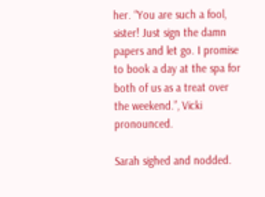her. “You are such a fool, sister! Just sign the damn papers and let go. I promise to book a day at the spa for both of us as a treat over the weekend.”, Vicki pronounced.

Sarah sighed and nodded.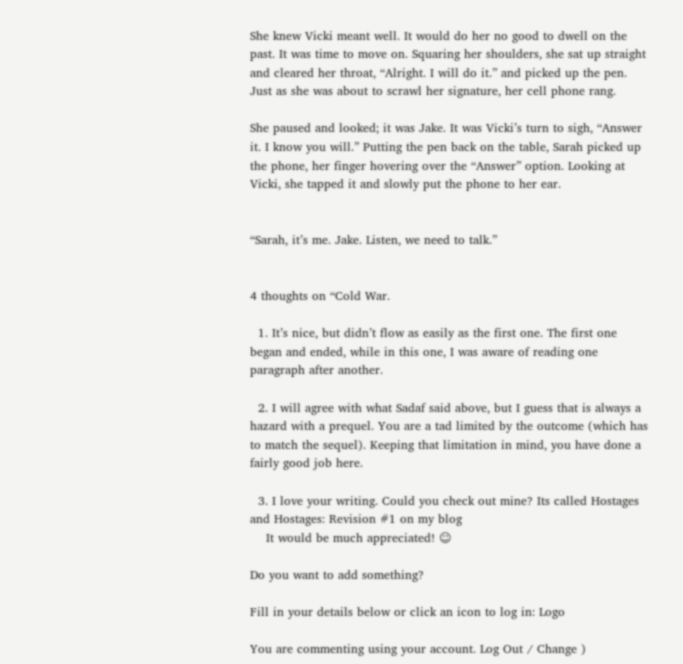She knew Vicki meant well. It would do her no good to dwell on the past. It was time to move on. Squaring her shoulders, she sat up straight and cleared her throat, “Alright. I will do it.” and picked up the pen. Just as she was about to scrawl her signature, her cell phone rang.

She paused and looked; it was Jake. It was Vicki’s turn to sigh, “Answer it. I know you will.” Putting the pen back on the table, Sarah picked up the phone, her finger hovering over the “Answer” option. Looking at Vicki, she tapped it and slowly put the phone to her ear.


“Sarah, it’s me. Jake. Listen, we need to talk.”


4 thoughts on “Cold War.

  1. It’s nice, but didn’t flow as easily as the first one. The first one began and ended, while in this one, I was aware of reading one paragraph after another.

  2. I will agree with what Sadaf said above, but I guess that is always a hazard with a prequel. You are a tad limited by the outcome (which has to match the sequel). Keeping that limitation in mind, you have done a fairly good job here.

  3. I love your writing. Could you check out mine? Its called Hostages and Hostages: Revision #1 on my blog
    It would be much appreciated! ☺

Do you want to add something?

Fill in your details below or click an icon to log in: Logo

You are commenting using your account. Log Out / Change )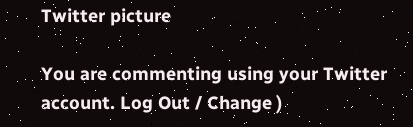Twitter picture

You are commenting using your Twitter account. Log Out / Change )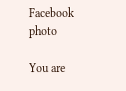Facebook photo

You are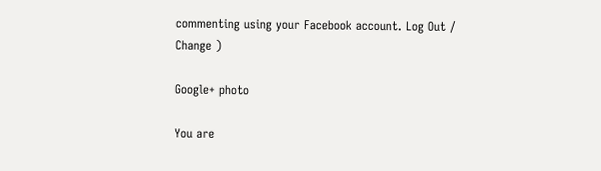commenting using your Facebook account. Log Out / Change )

Google+ photo

You are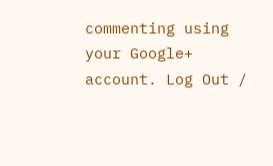commenting using your Google+ account. Log Out /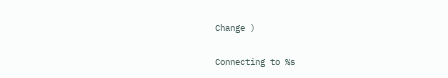Change )

Connecting to %s